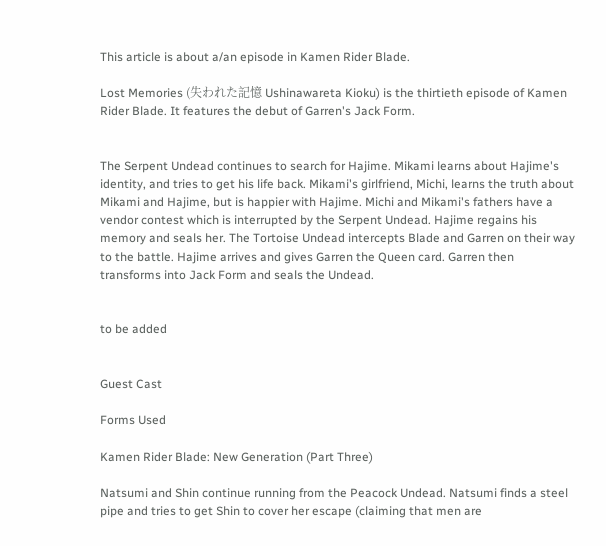This article is about a/an episode in Kamen Rider Blade.

Lost Memories (失われた記憶 Ushinawareta Kioku) is the thirtieth episode of Kamen Rider Blade. It features the debut of Garren's Jack Form.


The Serpent Undead continues to search for Hajime. Mikami learns about Hajime's identity, and tries to get his life back. Mikami's girlfriend, Michi, learns the truth about Mikami and Hajime, but is happier with Hajime. Michi and Mikami's fathers have a vendor contest which is interrupted by the Serpent Undead. Hajime regains his memory and seals her. The Tortoise Undead intercepts Blade and Garren on their way to the battle. Hajime arrives and gives Garren the Queen card. Garren then transforms into Jack Form and seals the Undead.


to be added


Guest Cast

Forms Used

Kamen Rider Blade: New Generation (Part Three)

Natsumi and Shin continue running from the Peacock Undead. Natsumi finds a steel pipe and tries to get Shin to cover her escape (claiming that men are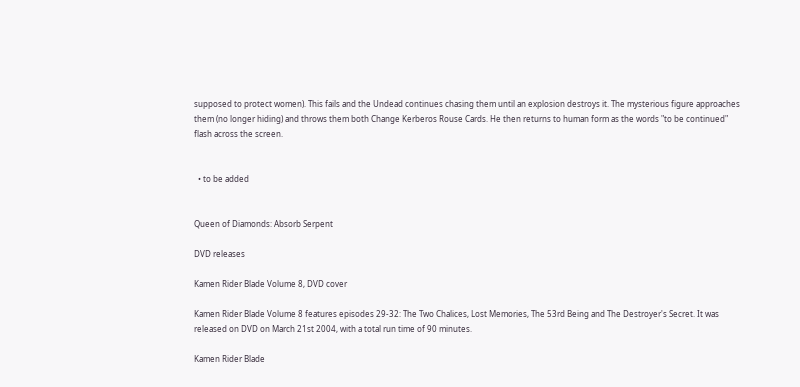supposed to protect women). This fails and the Undead continues chasing them until an explosion destroys it. The mysterious figure approaches them (no longer hiding) and throws them both Change Kerberos Rouse Cards. He then returns to human form as the words "to be continued" flash across the screen.


  • to be added


Queen of Diamonds: Absorb Serpent

DVD releases

Kamen Rider Blade Volume 8, DVD cover

Kamen Rider Blade Volume 8 features episodes 29-32: The Two Chalices, Lost Memories, The 53rd Being and The Destroyer's Secret. It was released on DVD on March 21st 2004, with a total run time of 90 minutes.

Kamen Rider Blade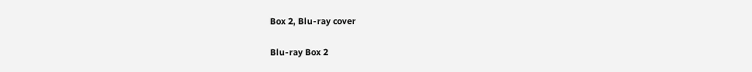Box 2, Blu-ray cover

Blu-ray Box 2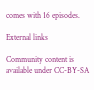comes with 16 episodes.

External links

Community content is available under CC-BY-SA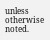unless otherwise noted.